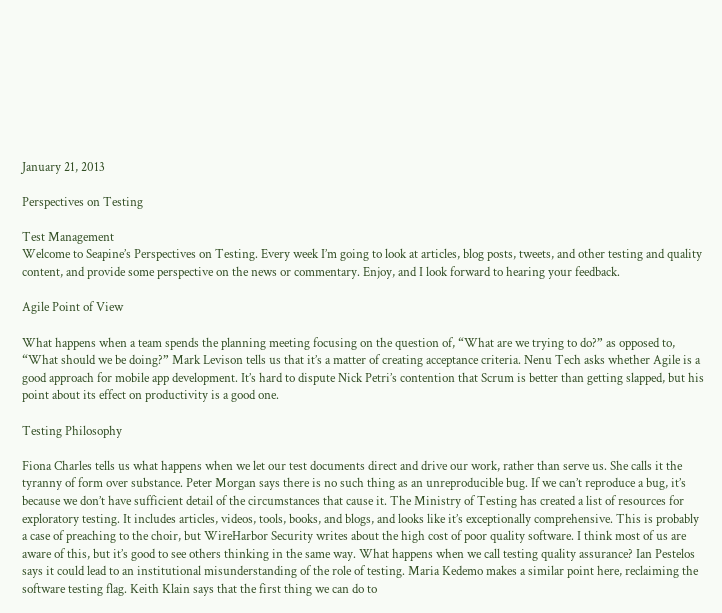January 21, 2013

Perspectives on Testing

Test Management
Welcome to Seapine’s Perspectives on Testing. Every week I’m going to look at articles, blog posts, tweets, and other testing and quality content, and provide some perspective on the news or commentary. Enjoy, and I look forward to hearing your feedback.

Agile Point of View

What happens when a team spends the planning meeting focusing on the question of, “What are we trying to do?” as opposed to, “What should we be doing?” Mark Levison tells us that it’s a matter of creating acceptance criteria. Nenu Tech asks whether Agile is a good approach for mobile app development. It’s hard to dispute Nick Petri’s contention that Scrum is better than getting slapped, but his point about its effect on productivity is a good one.

Testing Philosophy

Fiona Charles tells us what happens when we let our test documents direct and drive our work, rather than serve us. She calls it the tyranny of form over substance. Peter Morgan says there is no such thing as an unreproducible bug. If we can’t reproduce a bug, it’s because we don’t have sufficient detail of the circumstances that cause it. The Ministry of Testing has created a list of resources for exploratory testing. It includes articles, videos, tools, books, and blogs, and looks like it’s exceptionally comprehensive. This is probably a case of preaching to the choir, but WireHarbor Security writes about the high cost of poor quality software. I think most of us are aware of this, but it’s good to see others thinking in the same way. What happens when we call testing quality assurance? Ian Pestelos says it could lead to an institutional misunderstanding of the role of testing. Maria Kedemo makes a similar point here, reclaiming the software testing flag. Keith Klain says that the first thing we can do to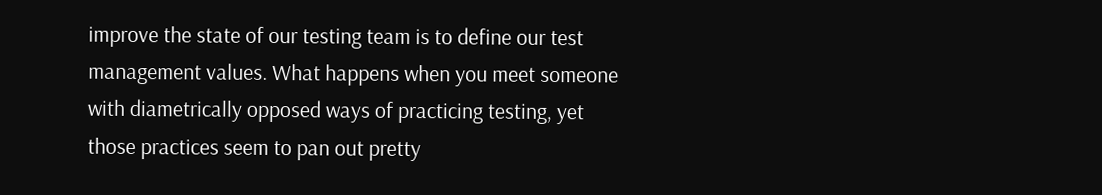improve the state of our testing team is to define our test management values. What happens when you meet someone with diametrically opposed ways of practicing testing, yet those practices seem to pan out pretty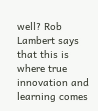well? Rob Lambert says that this is where true innovation and learning comes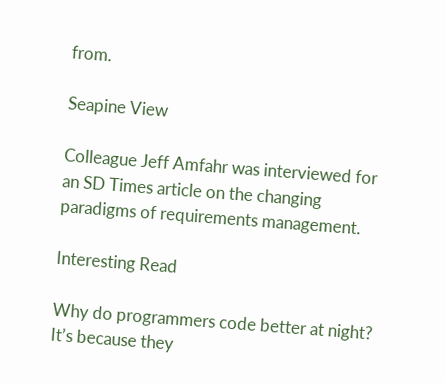from.

Seapine View

Colleague Jeff Amfahr was interviewed for an SD Times article on the changing paradigms of requirements management.

Interesting Read

Why do programmers code better at night? It’s because they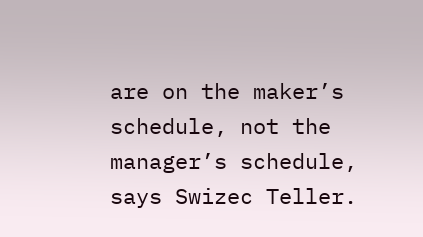are on the maker’s schedule, not the manager’s schedule, says Swizec Teller.